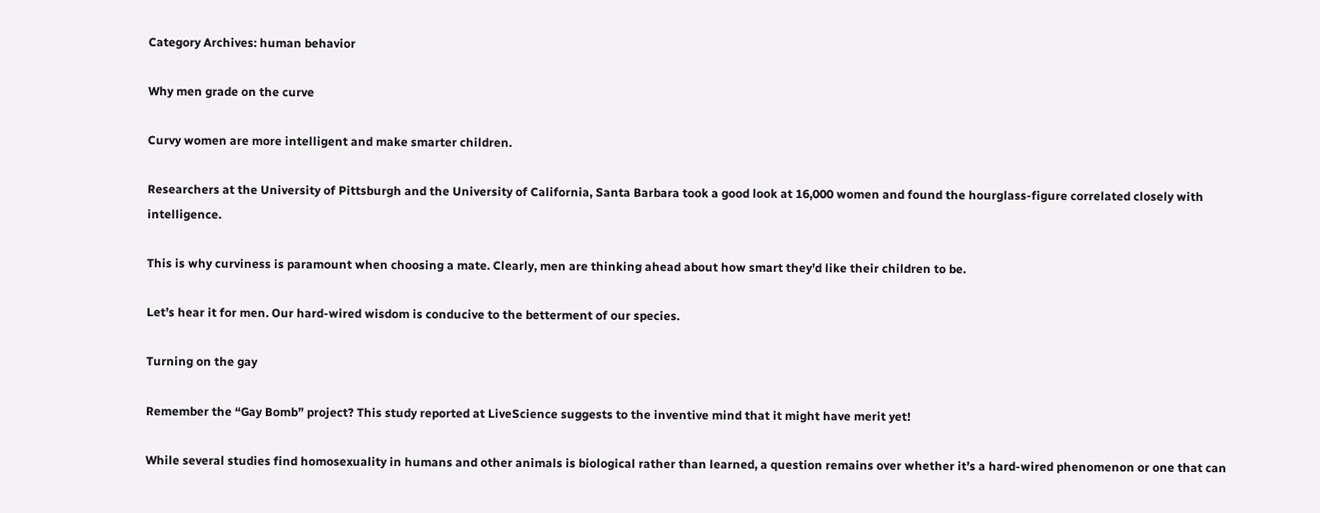Category Archives: human behavior

Why men grade on the curve

Curvy women are more intelligent and make smarter children.

Researchers at the University of Pittsburgh and the University of California, Santa Barbara took a good look at 16,000 women and found the hourglass-figure correlated closely with intelligence.

This is why curviness is paramount when choosing a mate. Clearly, men are thinking ahead about how smart they’d like their children to be.

Let’s hear it for men. Our hard-wired wisdom is conducive to the betterment of our species.

Turning on the gay

Remember the “Gay Bomb” project? This study reported at LiveScience suggests to the inventive mind that it might have merit yet!

While several studies find homosexuality in humans and other animals is biological rather than learned, a question remains over whether it’s a hard-wired phenomenon or one that can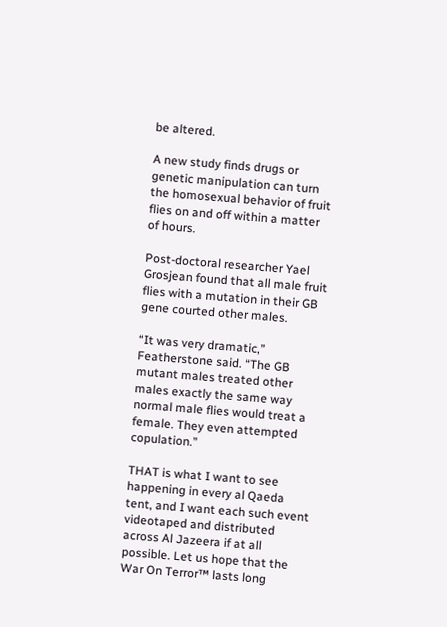be altered.

A new study finds drugs or genetic manipulation can turn the homosexual behavior of fruit flies on and off within a matter of hours.

Post-doctoral researcher Yael Grosjean found that all male fruit flies with a mutation in their GB gene courted other males.

“It was very dramatic,” Featherstone said. “The GB mutant males treated other males exactly the same way normal male flies would treat a female. They even attempted copulation.”

THAT is what I want to see happening in every al Qaeda tent, and I want each such event videotaped and distributed across Al Jazeera if at all possible. Let us hope that the War On Terror™ lasts long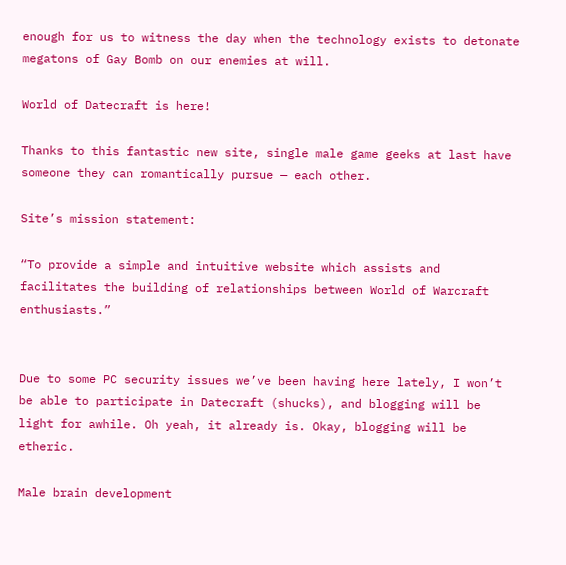enough for us to witness the day when the technology exists to detonate megatons of Gay Bomb on our enemies at will.

World of Datecraft is here!

Thanks to this fantastic new site, single male game geeks at last have someone they can romantically pursue — each other.

Site’s mission statement:

“To provide a simple and intuitive website which assists and facilitates the building of relationships between World of Warcraft enthusiasts.”


Due to some PC security issues we’ve been having here lately, I won’t be able to participate in Datecraft (shucks), and blogging will be light for awhile. Oh yeah, it already is. Okay, blogging will be etheric.

Male brain development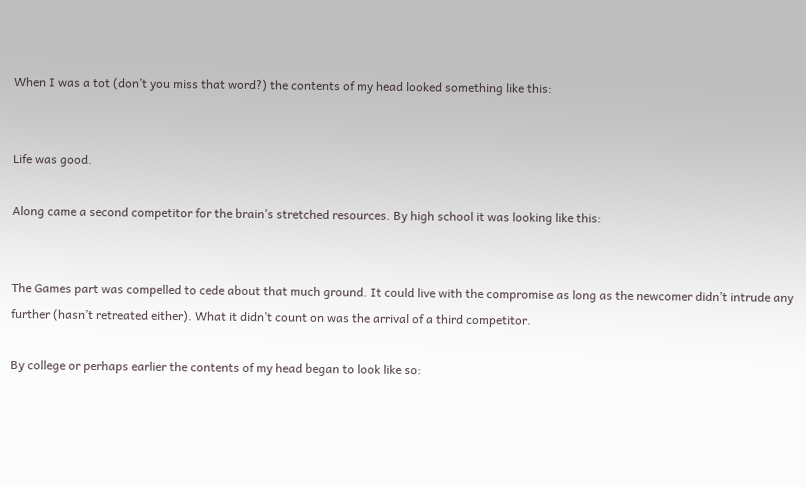When I was a tot (don’t you miss that word?) the contents of my head looked something like this:


Life was good.

Along came a second competitor for the brain’s stretched resources. By high school it was looking like this:


The Games part was compelled to cede about that much ground. It could live with the compromise as long as the newcomer didn’t intrude any further (hasn’t retreated either). What it didn’t count on was the arrival of a third competitor.

By college or perhaps earlier the contents of my head began to look like so: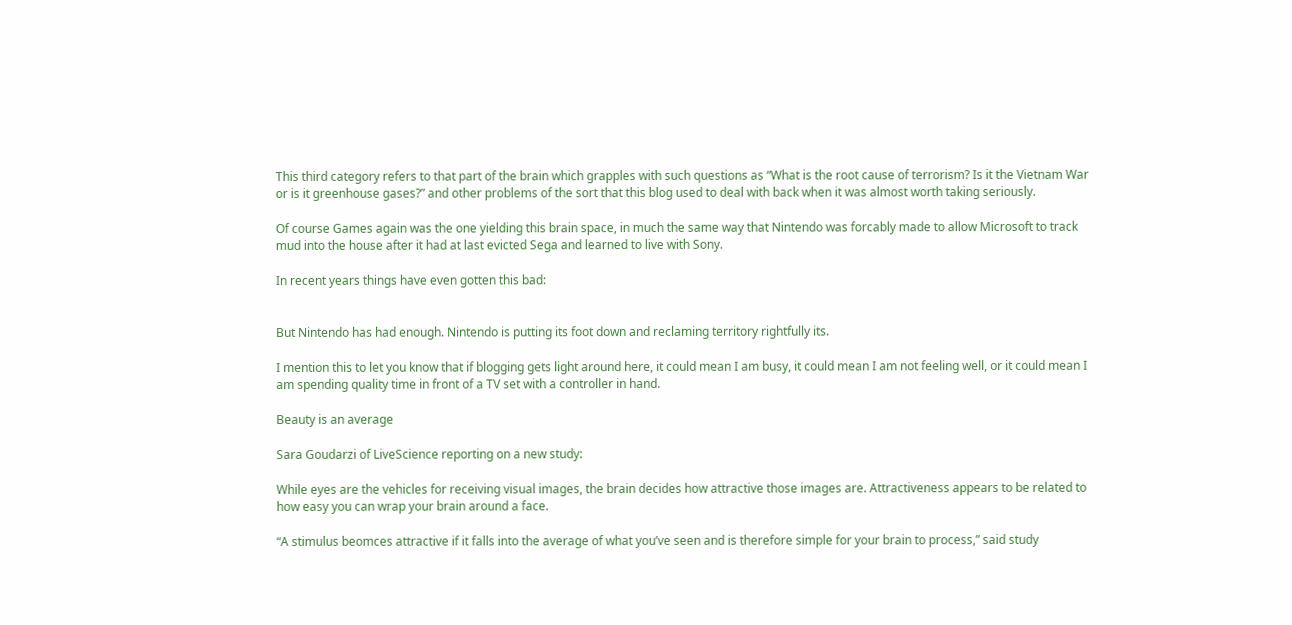This third category refers to that part of the brain which grapples with such questions as “What is the root cause of terrorism? Is it the Vietnam War or is it greenhouse gases?” and other problems of the sort that this blog used to deal with back when it was almost worth taking seriously.

Of course Games again was the one yielding this brain space, in much the same way that Nintendo was forcably made to allow Microsoft to track mud into the house after it had at last evicted Sega and learned to live with Sony.

In recent years things have even gotten this bad:


But Nintendo has had enough. Nintendo is putting its foot down and reclaming territory rightfully its.

I mention this to let you know that if blogging gets light around here, it could mean I am busy, it could mean I am not feeling well, or it could mean I am spending quality time in front of a TV set with a controller in hand.

Beauty is an average

Sara Goudarzi of LiveScience reporting on a new study:

While eyes are the vehicles for receiving visual images, the brain decides how attractive those images are. Attractiveness appears to be related to how easy you can wrap your brain around a face.

“A stimulus beomces attractive if it falls into the average of what you’ve seen and is therefore simple for your brain to process,” said study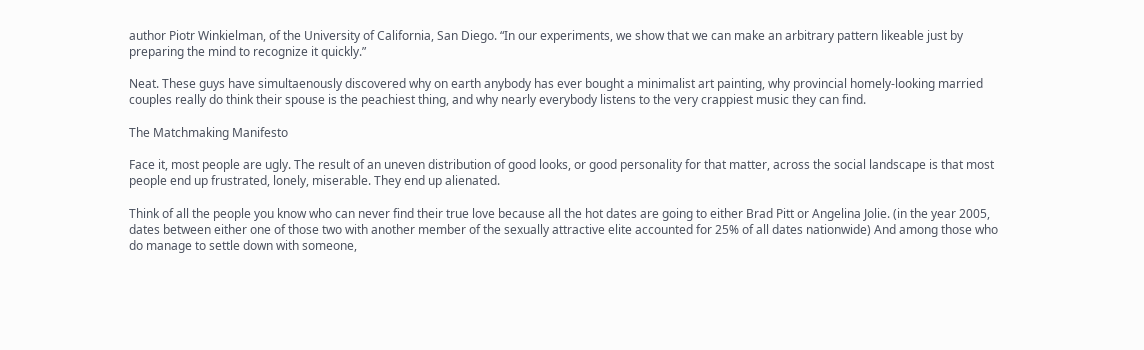author Piotr Winkielman, of the University of California, San Diego. “In our experiments, we show that we can make an arbitrary pattern likeable just by preparing the mind to recognize it quickly.”

Neat. These guys have simultaenously discovered why on earth anybody has ever bought a minimalist art painting, why provincial homely-looking married couples really do think their spouse is the peachiest thing, and why nearly everybody listens to the very crappiest music they can find.

The Matchmaking Manifesto

Face it, most people are ugly. The result of an uneven distribution of good looks, or good personality for that matter, across the social landscape is that most people end up frustrated, lonely, miserable. They end up alienated.

Think of all the people you know who can never find their true love because all the hot dates are going to either Brad Pitt or Angelina Jolie. (in the year 2005, dates between either one of those two with another member of the sexually attractive elite accounted for 25% of all dates nationwide) And among those who do manage to settle down with someone,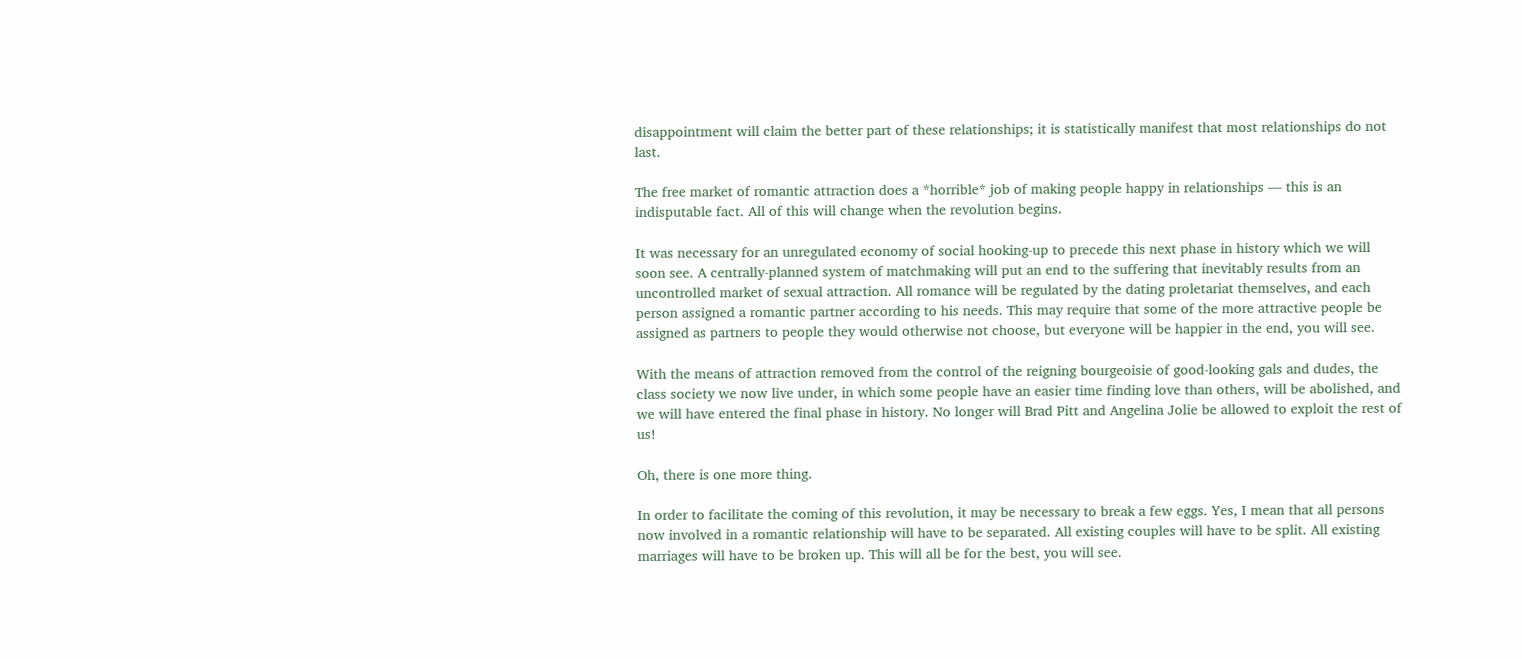disappointment will claim the better part of these relationships; it is statistically manifest that most relationships do not last.

The free market of romantic attraction does a *horrible* job of making people happy in relationships — this is an indisputable fact. All of this will change when the revolution begins.

It was necessary for an unregulated economy of social hooking-up to precede this next phase in history which we will soon see. A centrally-planned system of matchmaking will put an end to the suffering that inevitably results from an uncontrolled market of sexual attraction. All romance will be regulated by the dating proletariat themselves, and each person assigned a romantic partner according to his needs. This may require that some of the more attractive people be assigned as partners to people they would otherwise not choose, but everyone will be happier in the end, you will see.

With the means of attraction removed from the control of the reigning bourgeoisie of good-looking gals and dudes, the class society we now live under, in which some people have an easier time finding love than others, will be abolished, and we will have entered the final phase in history. No longer will Brad Pitt and Angelina Jolie be allowed to exploit the rest of us!

Oh, there is one more thing.

In order to facilitate the coming of this revolution, it may be necessary to break a few eggs. Yes, I mean that all persons now involved in a romantic relationship will have to be separated. All existing couples will have to be split. All existing marriages will have to be broken up. This will all be for the best, you will see.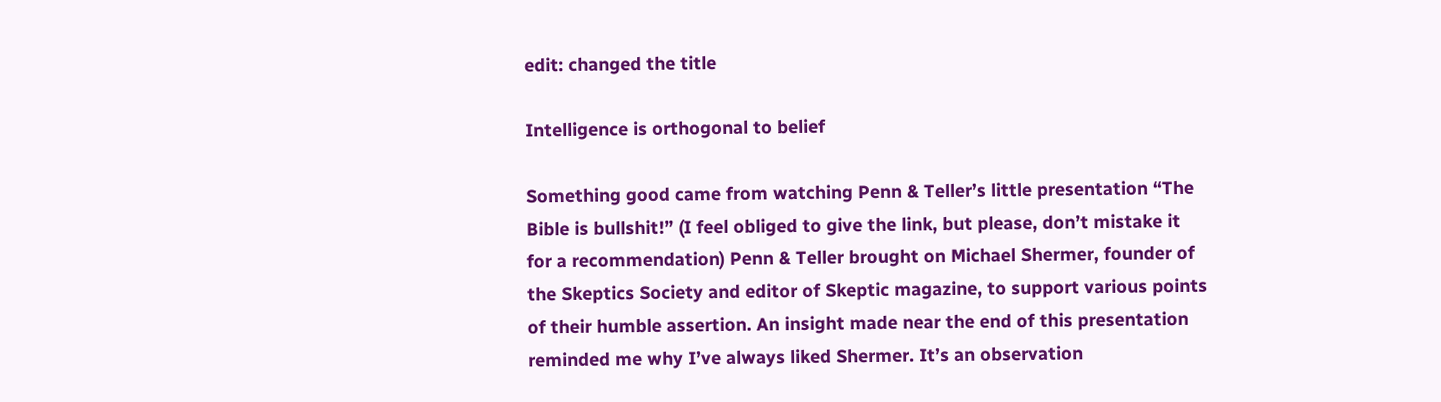edit: changed the title

Intelligence is orthogonal to belief

Something good came from watching Penn & Teller’s little presentation “The Bible is bullshit!” (I feel obliged to give the link, but please, don’t mistake it for a recommendation) Penn & Teller brought on Michael Shermer, founder of the Skeptics Society and editor of Skeptic magazine, to support various points of their humble assertion. An insight made near the end of this presentation reminded me why I’ve always liked Shermer. It’s an observation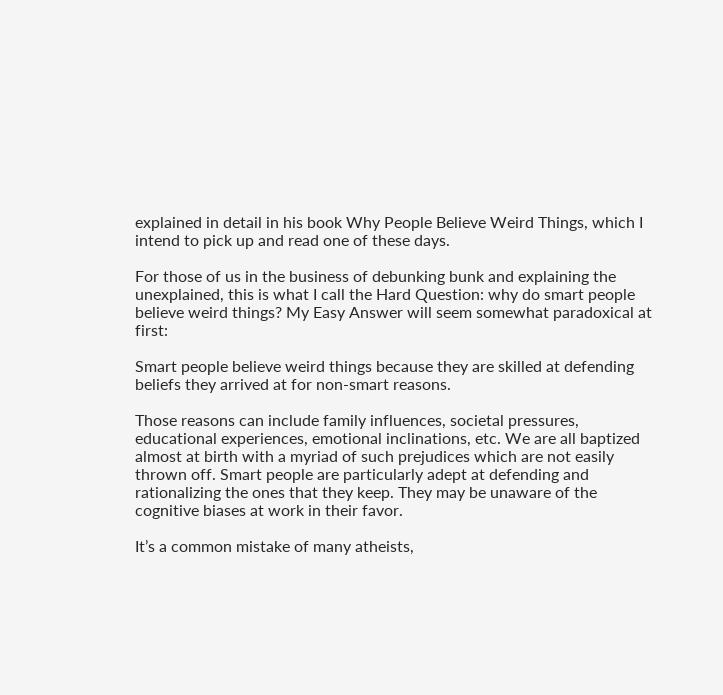explained in detail in his book Why People Believe Weird Things, which I intend to pick up and read one of these days.

For those of us in the business of debunking bunk and explaining the unexplained, this is what I call the Hard Question: why do smart people believe weird things? My Easy Answer will seem somewhat paradoxical at first:

Smart people believe weird things because they are skilled at defending beliefs they arrived at for non-smart reasons.

Those reasons can include family influences, societal pressures, educational experiences, emotional inclinations, etc. We are all baptized almost at birth with a myriad of such prejudices which are not easily thrown off. Smart people are particularly adept at defending and rationalizing the ones that they keep. They may be unaware of the cognitive biases at work in their favor.

It’s a common mistake of many atheists,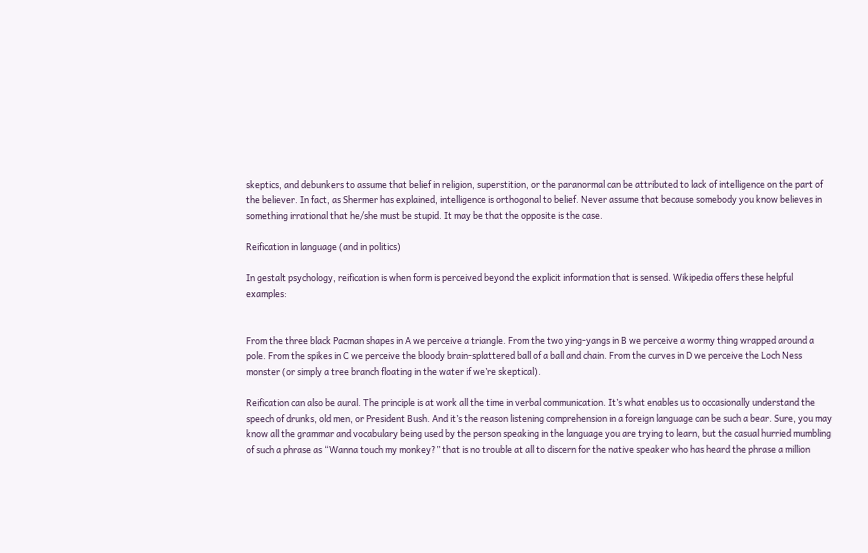skeptics, and debunkers to assume that belief in religion, superstition, or the paranormal can be attributed to lack of intelligence on the part of the believer. In fact, as Shermer has explained, intelligence is orthogonal to belief. Never assume that because somebody you know believes in something irrational that he/she must be stupid. It may be that the opposite is the case.

Reification in language (and in politics)

In gestalt psychology, reification is when form is perceived beyond the explicit information that is sensed. Wikipedia offers these helpful examples:


From the three black Pacman shapes in A we perceive a triangle. From the two ying-yangs in B we perceive a wormy thing wrapped around a pole. From the spikes in C we perceive the bloody brain-splattered ball of a ball and chain. From the curves in D we perceive the Loch Ness monster (or simply a tree branch floating in the water if we’re skeptical).

Reification can also be aural. The principle is at work all the time in verbal communication. It’s what enables us to occasionally understand the speech of drunks, old men, or President Bush. And it’s the reason listening comprehension in a foreign language can be such a bear. Sure, you may know all the grammar and vocabulary being used by the person speaking in the language you are trying to learn, but the casual hurried mumbling of such a phrase as “Wanna touch my monkey?” that is no trouble at all to discern for the native speaker who has heard the phrase a million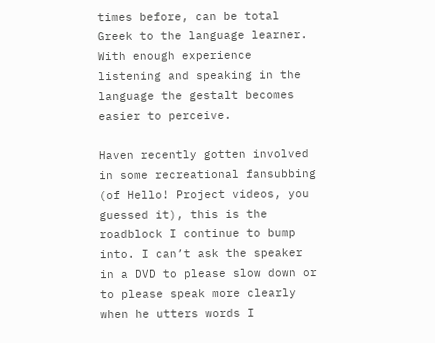times before, can be total Greek to the language learner. With enough experience listening and speaking in the language the gestalt becomes easier to perceive.

Haven recently gotten involved in some recreational fansubbing (of Hello! Project videos, you guessed it), this is the roadblock I continue to bump into. I can’t ask the speaker in a DVD to please slow down or to please speak more clearly when he utters words I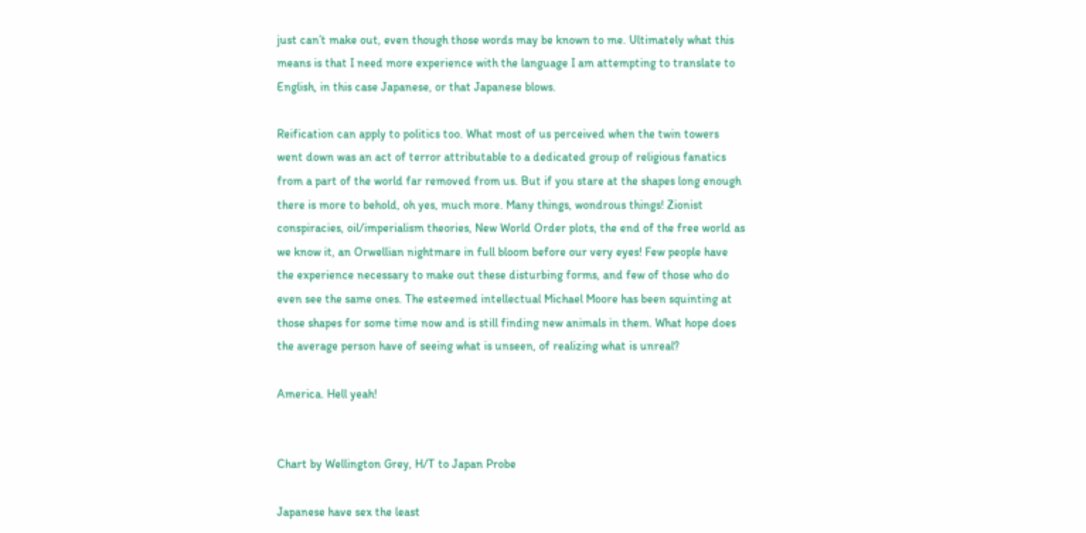just can’t make out, even though those words may be known to me. Ultimately what this means is that I need more experience with the language I am attempting to translate to English, in this case Japanese, or that Japanese blows.

Reification can apply to politics too. What most of us perceived when the twin towers went down was an act of terror attributable to a dedicated group of religious fanatics from a part of the world far removed from us. But if you stare at the shapes long enough there is more to behold, oh yes, much more. Many things, wondrous things! Zionist conspiracies, oil/imperialism theories, New World Order plots, the end of the free world as we know it, an Orwellian nightmare in full bloom before our very eyes! Few people have the experience necessary to make out these disturbing forms, and few of those who do even see the same ones. The esteemed intellectual Michael Moore has been squinting at those shapes for some time now and is still finding new animals in them. What hope does the average person have of seeing what is unseen, of realizing what is unreal?

America. Hell yeah!


Chart by Wellington Grey, H/T to Japan Probe

Japanese have sex the least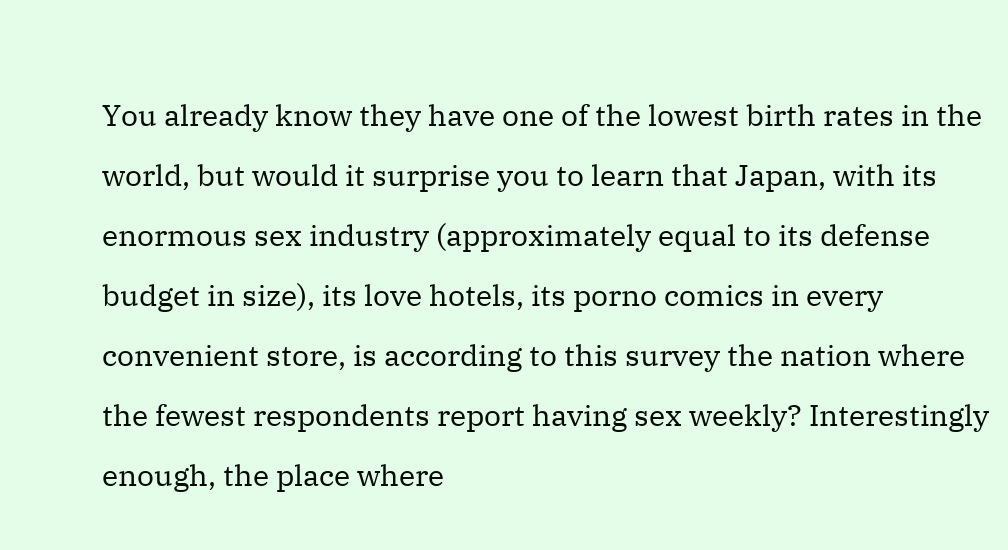You already know they have one of the lowest birth rates in the world, but would it surprise you to learn that Japan, with its enormous sex industry (approximately equal to its defense budget in size), its love hotels, its porno comics in every convenient store, is according to this survey the nation where the fewest respondents report having sex weekly? Interestingly enough, the place where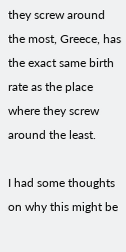they screw around the most, Greece, has the exact same birth rate as the place where they screw around the least.

I had some thoughts on why this might be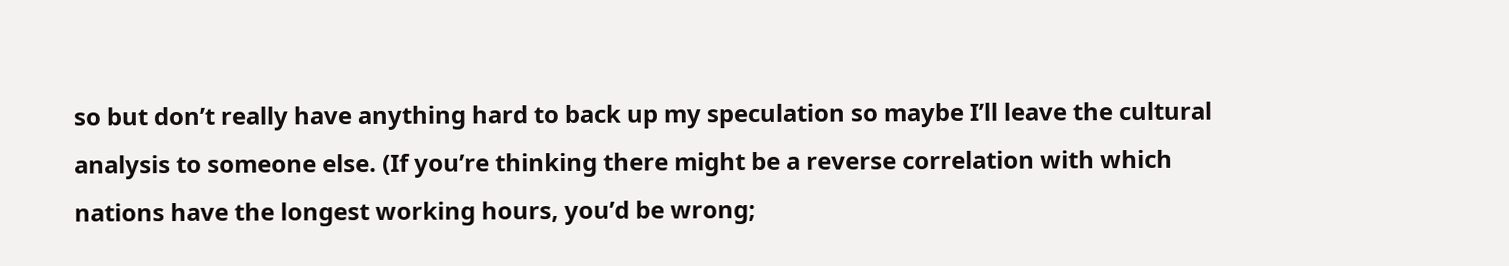so but don’t really have anything hard to back up my speculation so maybe I’ll leave the cultural analysis to someone else. (If you’re thinking there might be a reverse correlation with which nations have the longest working hours, you’d be wrong;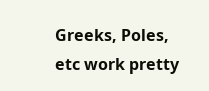Greeks, Poles, etc work pretty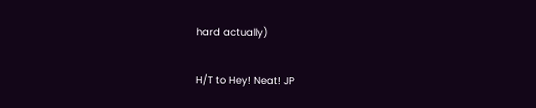hard actually)

H/T to Hey! Neat! JP